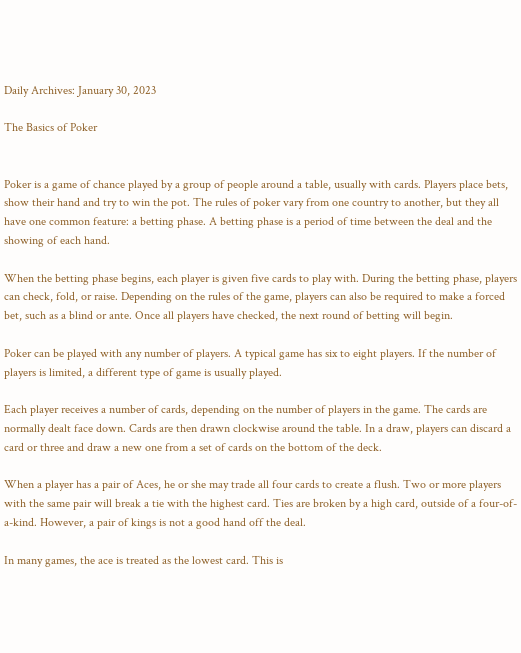Daily Archives: January 30, 2023

The Basics of Poker


Poker is a game of chance played by a group of people around a table, usually with cards. Players place bets, show their hand and try to win the pot. The rules of poker vary from one country to another, but they all have one common feature: a betting phase. A betting phase is a period of time between the deal and the showing of each hand.

When the betting phase begins, each player is given five cards to play with. During the betting phase, players can check, fold, or raise. Depending on the rules of the game, players can also be required to make a forced bet, such as a blind or ante. Once all players have checked, the next round of betting will begin.

Poker can be played with any number of players. A typical game has six to eight players. If the number of players is limited, a different type of game is usually played.

Each player receives a number of cards, depending on the number of players in the game. The cards are normally dealt face down. Cards are then drawn clockwise around the table. In a draw, players can discard a card or three and draw a new one from a set of cards on the bottom of the deck.

When a player has a pair of Aces, he or she may trade all four cards to create a flush. Two or more players with the same pair will break a tie with the highest card. Ties are broken by a high card, outside of a four-of-a-kind. However, a pair of kings is not a good hand off the deal.

In many games, the ace is treated as the lowest card. This is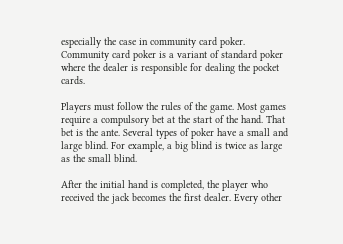especially the case in community card poker. Community card poker is a variant of standard poker where the dealer is responsible for dealing the pocket cards.

Players must follow the rules of the game. Most games require a compulsory bet at the start of the hand. That bet is the ante. Several types of poker have a small and large blind. For example, a big blind is twice as large as the small blind.

After the initial hand is completed, the player who received the jack becomes the first dealer. Every other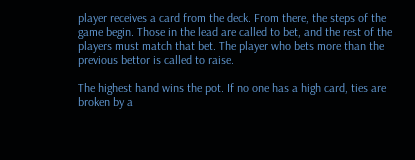player receives a card from the deck. From there, the steps of the game begin. Those in the lead are called to bet, and the rest of the players must match that bet. The player who bets more than the previous bettor is called to raise.

The highest hand wins the pot. If no one has a high card, ties are broken by a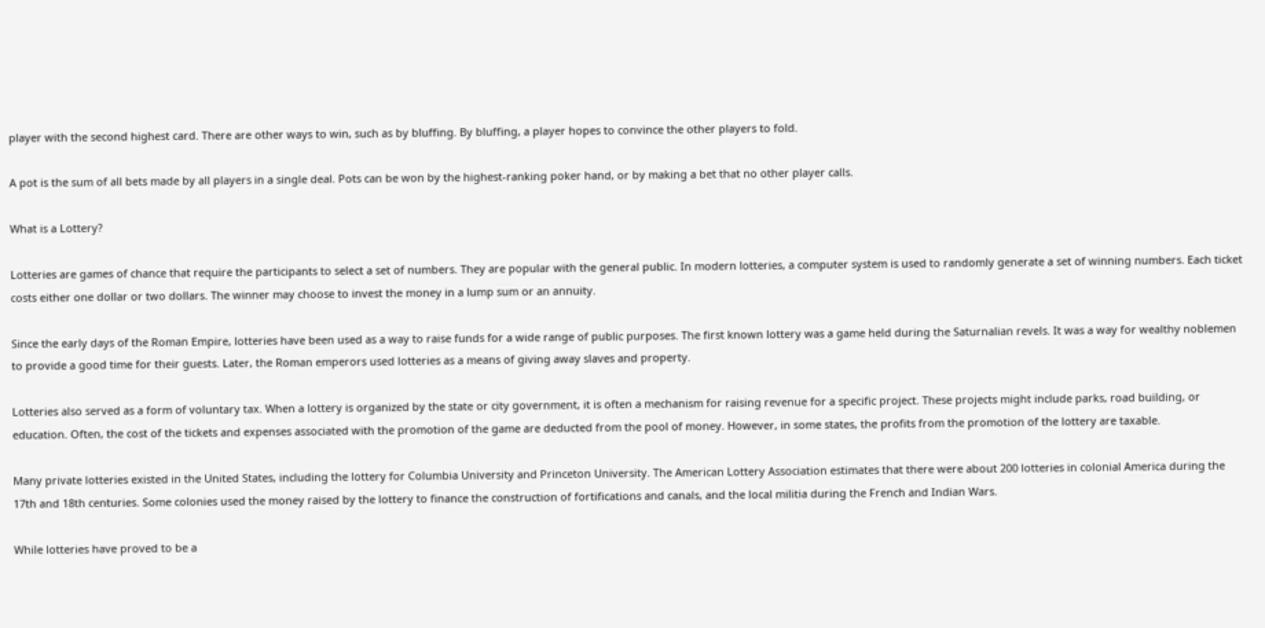player with the second highest card. There are other ways to win, such as by bluffing. By bluffing, a player hopes to convince the other players to fold.

A pot is the sum of all bets made by all players in a single deal. Pots can be won by the highest-ranking poker hand, or by making a bet that no other player calls.

What is a Lottery?

Lotteries are games of chance that require the participants to select a set of numbers. They are popular with the general public. In modern lotteries, a computer system is used to randomly generate a set of winning numbers. Each ticket costs either one dollar or two dollars. The winner may choose to invest the money in a lump sum or an annuity.

Since the early days of the Roman Empire, lotteries have been used as a way to raise funds for a wide range of public purposes. The first known lottery was a game held during the Saturnalian revels. It was a way for wealthy noblemen to provide a good time for their guests. Later, the Roman emperors used lotteries as a means of giving away slaves and property.

Lotteries also served as a form of voluntary tax. When a lottery is organized by the state or city government, it is often a mechanism for raising revenue for a specific project. These projects might include parks, road building, or education. Often, the cost of the tickets and expenses associated with the promotion of the game are deducted from the pool of money. However, in some states, the profits from the promotion of the lottery are taxable.

Many private lotteries existed in the United States, including the lottery for Columbia University and Princeton University. The American Lottery Association estimates that there were about 200 lotteries in colonial America during the 17th and 18th centuries. Some colonies used the money raised by the lottery to finance the construction of fortifications and canals, and the local militia during the French and Indian Wars.

While lotteries have proved to be a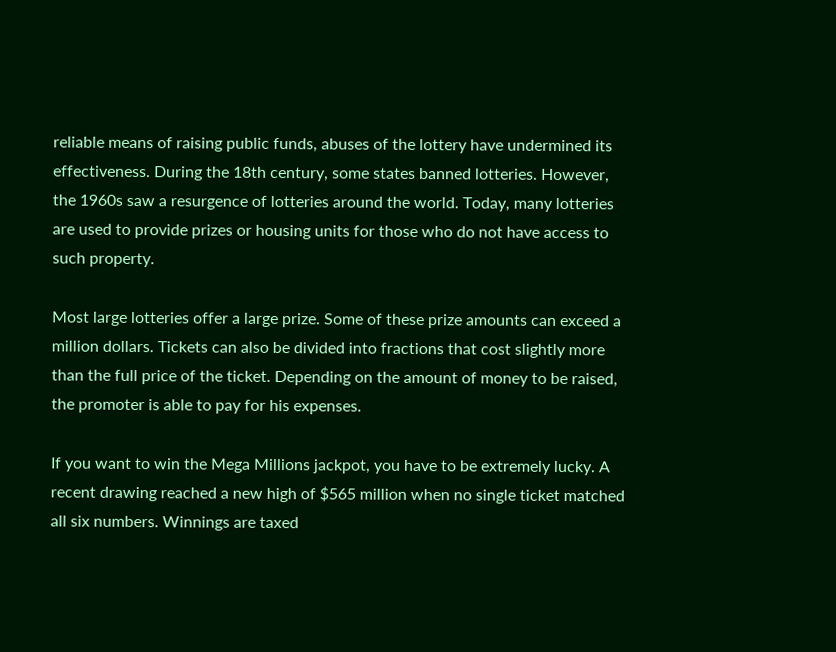reliable means of raising public funds, abuses of the lottery have undermined its effectiveness. During the 18th century, some states banned lotteries. However, the 1960s saw a resurgence of lotteries around the world. Today, many lotteries are used to provide prizes or housing units for those who do not have access to such property.

Most large lotteries offer a large prize. Some of these prize amounts can exceed a million dollars. Tickets can also be divided into fractions that cost slightly more than the full price of the ticket. Depending on the amount of money to be raised, the promoter is able to pay for his expenses.

If you want to win the Mega Millions jackpot, you have to be extremely lucky. A recent drawing reached a new high of $565 million when no single ticket matched all six numbers. Winnings are taxed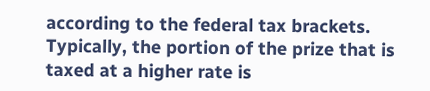according to the federal tax brackets. Typically, the portion of the prize that is taxed at a higher rate is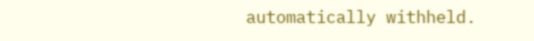automatically withheld.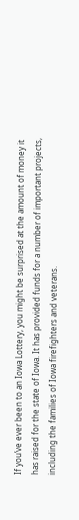If you’ve ever been to an Iowa Lottery, you might be surprised at the amount of money it has raised for the state of Iowa. It has provided funds for a number of important projects, including the families of Iowa firefighters and veterans.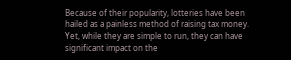Because of their popularity, lotteries have been hailed as a painless method of raising tax money. Yet, while they are simple to run, they can have significant impact on the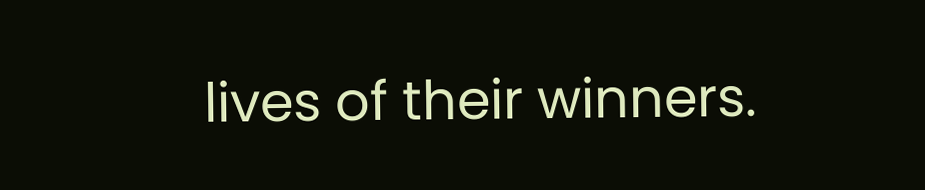lives of their winners.